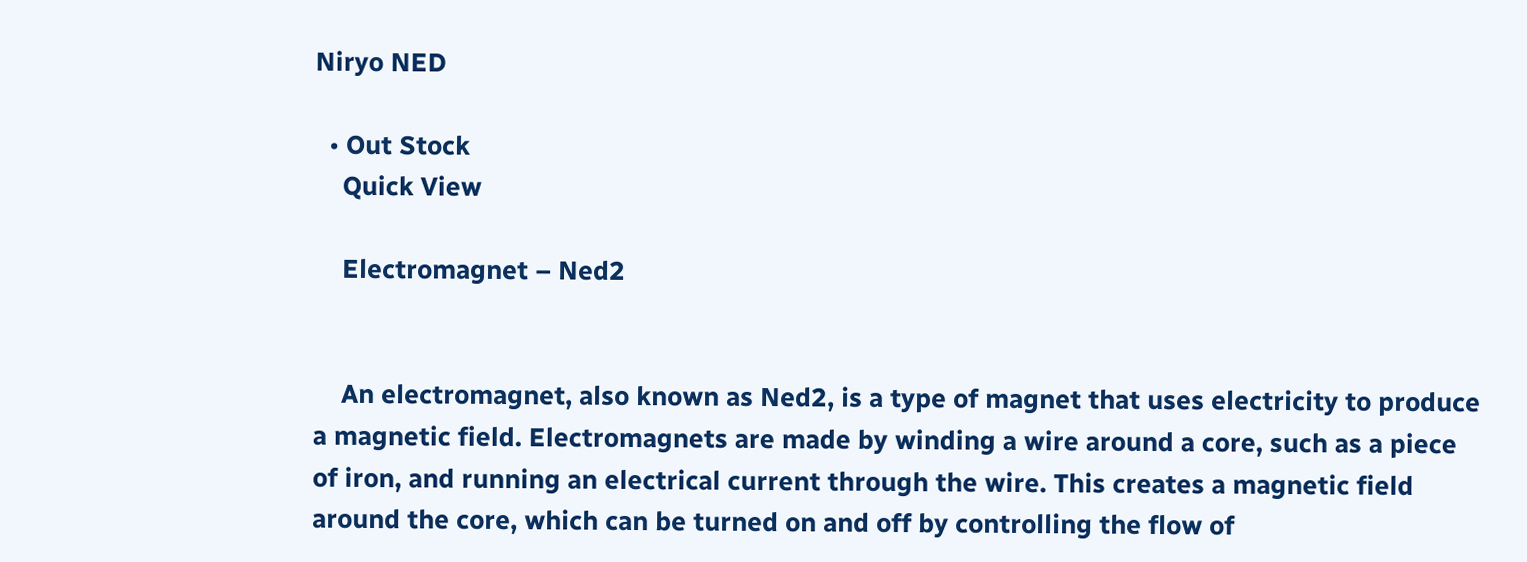Niryo NED

  • Out Stock
    Quick View

    Electromagnet – Ned2


    An electromagnet, also known as Ned2, is a type of magnet that uses electricity to produce a magnetic field. Electromagnets are made by winding a wire around a core, such as a piece of iron, and running an electrical current through the wire. This creates a magnetic field around the core, which can be turned on and off by controlling the flow of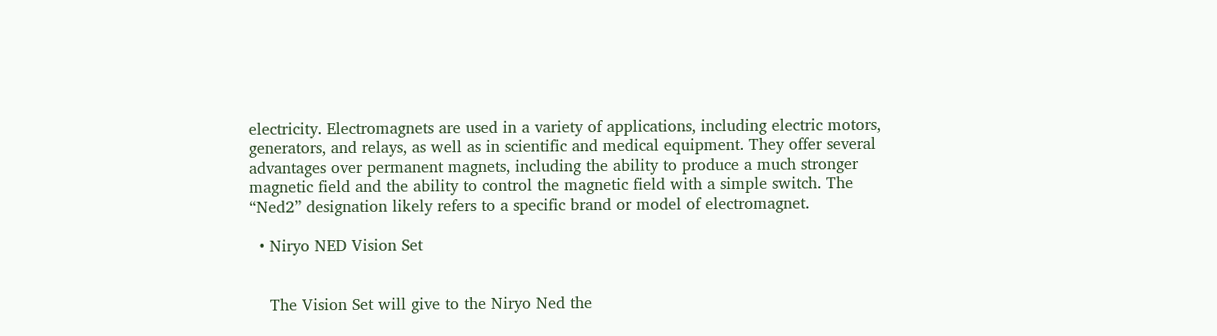electricity. Electromagnets are used in a variety of applications, including electric motors, generators, and relays, as well as in scientific and medical equipment. They offer several advantages over permanent magnets, including the ability to produce a much stronger magnetic field and the ability to control the magnetic field with a simple switch. The “Ned2” designation likely refers to a specific brand or model of electromagnet.

  • Niryo NED Vision Set


    The Vision Set will give to the Niryo Ned the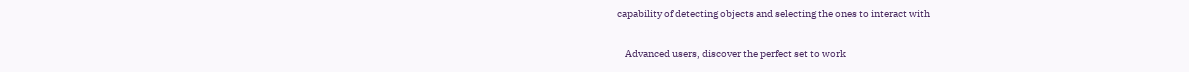capability of detecting objects and selecting the ones to interact with

    Advanced users, discover the perfect set to work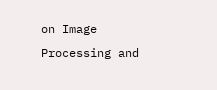on Image Processing and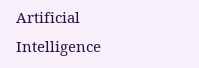Artificial Intelligence